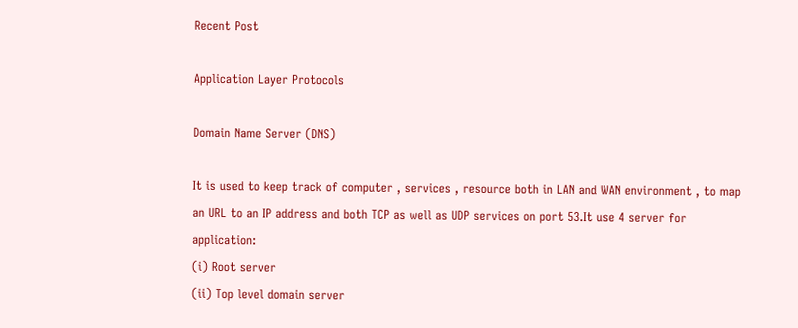Recent Post

Application Layer Protocols

Domain Name Server (DNS)

It is used to keep track of computer , services , resource both in LAN and WAN environment , to map an URL to an IP address and both TCP as well as UDP services on port 53.It use 4 server for application:
(i) Root server
(ii) Top level domain server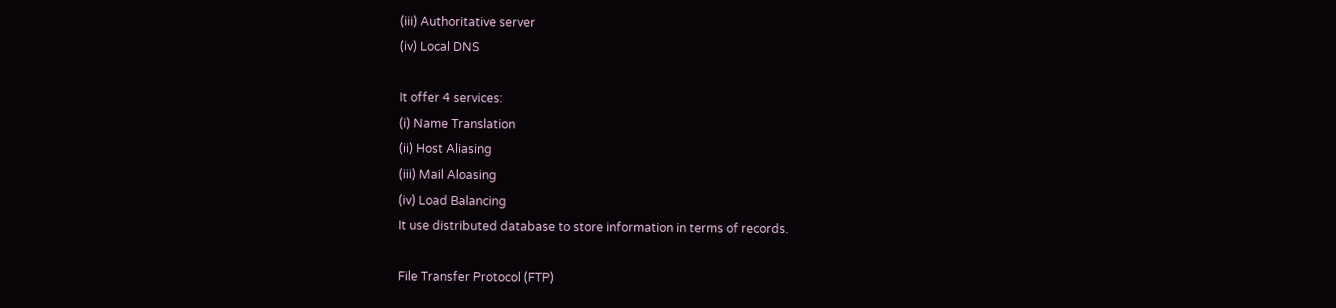(iii) Authoritative server
(iv) Local DNS

It offer 4 services:
(i) Name Translation
(ii) Host Aliasing
(iii) Mail Aloasing
(iv) Load Balancing
It use distributed database to store information in terms of records.

File Transfer Protocol (FTP)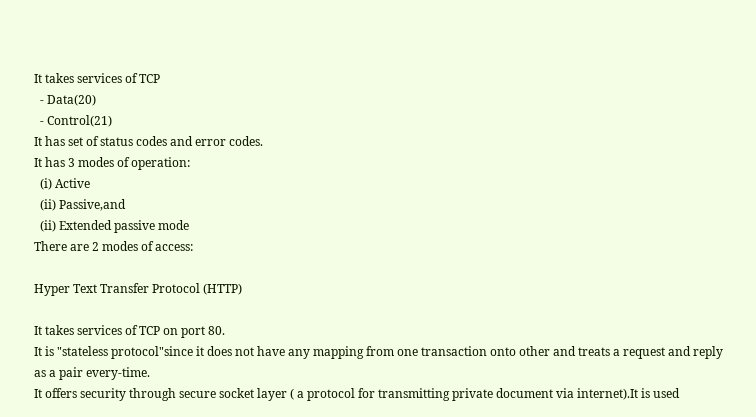It takes services of TCP
  - Data(20)
  - Control(21)
It has set of status codes and error codes.
It has 3 modes of operation:
  (i) Active
  (ii) Passive,and
  (ii) Extended passive mode
There are 2 modes of access:

Hyper Text Transfer Protocol (HTTP)

It takes services of TCP on port 80.
It is "stateless protocol"since it does not have any mapping from one transaction onto other and treats a request and reply as a pair every-time.
It offers security through secure socket layer ( a protocol for transmitting private document via internet).It is used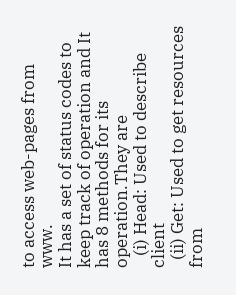to access web-pages from www.
It has a set of status codes to keep track of operation and It has 8 methods for its operation.They are
   (i) Head: Used to describe client
  (ii) Get: Used to get resources from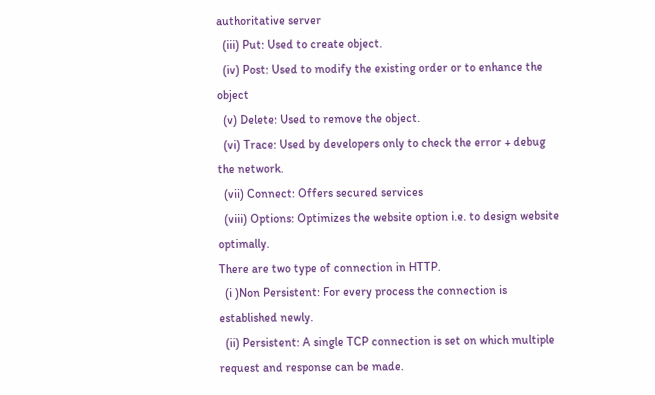authoritative server
  (iii) Put: Used to create object.
  (iv) Post: Used to modify the existing order or to enhance the object
  (v) Delete: Used to remove the object.
  (vi) Trace: Used by developers only to check the error + debug the network.
  (vii) Connect: Offers secured services
  (viii) Options: Optimizes the website option i.e. to design website optimally.
There are two type of connection in HTTP.
  (i )Non Persistent: For every process the connection is established newly.
  (ii) Persistent: A single TCP connection is set on which multiple request and response can be made.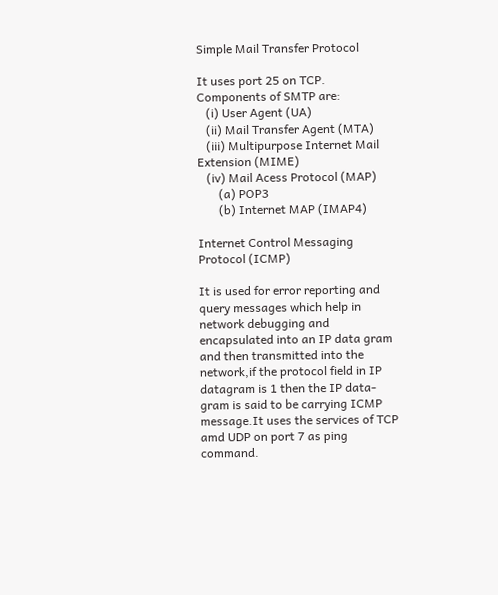Simple Mail Transfer Protocol

It uses port 25 on TCP.
Components of SMTP are:
   (i) User Agent (UA)
   (ii) Mail Transfer Agent (MTA)
   (iii) Multipurpose Internet Mail Extension (MIME)
   (iv) Mail Acess Protocol (MAP)
       (a) POP3
       (b) Internet MAP (IMAP4)

Internet Control Messaging Protocol (ICMP)

It is used for error reporting and query messages which help in network debugging and encapsulated into an IP data gram and then transmitted into the network,if the protocol field in IP datagram is 1 then the IP data-gram is said to be carrying ICMP message.It uses the services of TCP amd UDP on port 7 as ping command.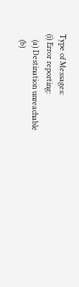Type of Messages:
(i) Error reporting:
   (a) Destination unreachable
   (b)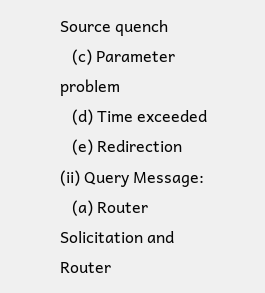Source quench
   (c) Parameter problem
   (d) Time exceeded
   (e) Redirection
(ii) Query Message:
   (a) Router Solicitation and Router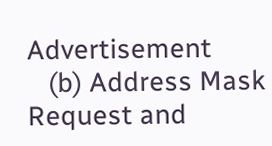Advertisement
   (b) Address Mask Request and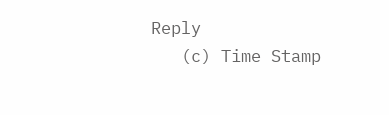Reply
   (c) Time Stamp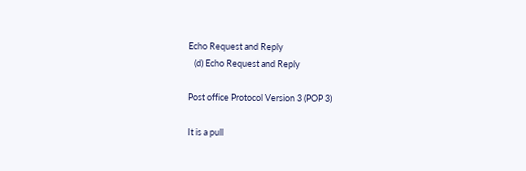Echo Request and Reply
   (d) Echo Request and Reply

Post office Protocol Version 3 (POP 3)

It is a pull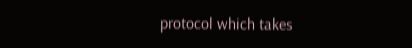protocol which takes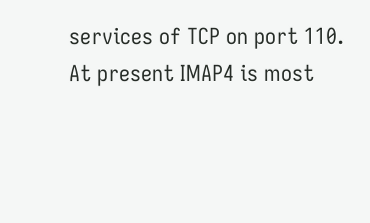services of TCP on port 110.
At present IMAP4 is most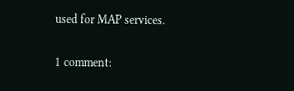used for MAP services.

1 comment: